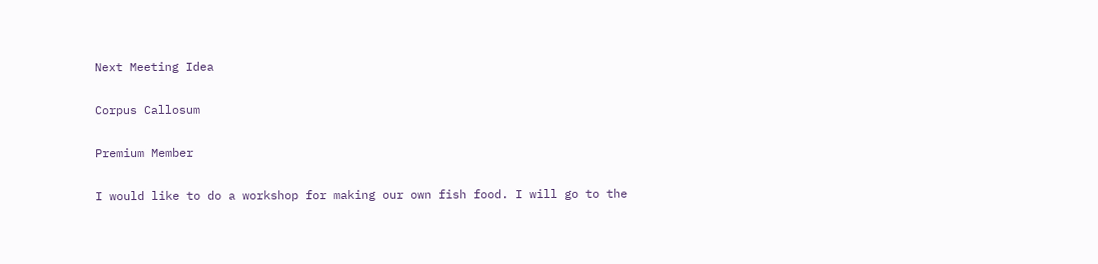Next Meeting Idea

Corpus Callosum

Premium Member

I would like to do a workshop for making our own fish food. I will go to the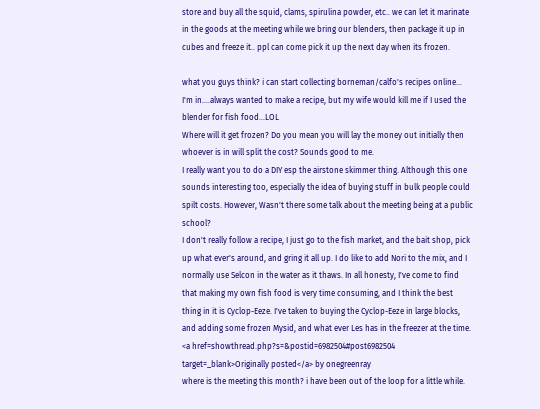store and buy all the squid, clams, spirulina powder, etc.. we can let it marinate in the goods at the meeting while we bring our blenders, then package it up in cubes and freeze it.. ppl can come pick it up the next day when its frozen.

what you guys think? i can start collecting borneman/calfo's recipes online...
I'm in....always wanted to make a recipe, but my wife would kill me if I used the blender for fish food...LOL
Where will it get frozen? Do you mean you will lay the money out initially then whoever is in will split the cost? Sounds good to me.
I really want you to do a DIY esp the airstone skimmer thing. Although this one sounds interesting too, especially the idea of buying stuff in bulk people could spilt costs. However, Wasn't there some talk about the meeting being at a public school?
I don't really follow a recipe, I just go to the fish market, and the bait shop, pick up what ever's around, and gring it all up. I do like to add Nori to the mix, and I normally use Selcon in the water as it thaws. In all honesty, I've come to find that making my own fish food is very time consuming, and I think the best thing in it is Cyclop-Eeze. I've taken to buying the Cyclop-Eeze in large blocks, and adding some frozen Mysid, and what ever Les has in the freezer at the time.
<a href=showthread.php?s=&postid=6982504#post6982504 target=_blank>Originally posted</a> by onegreenray
where is the meeting this month? i have been out of the loop for a little while.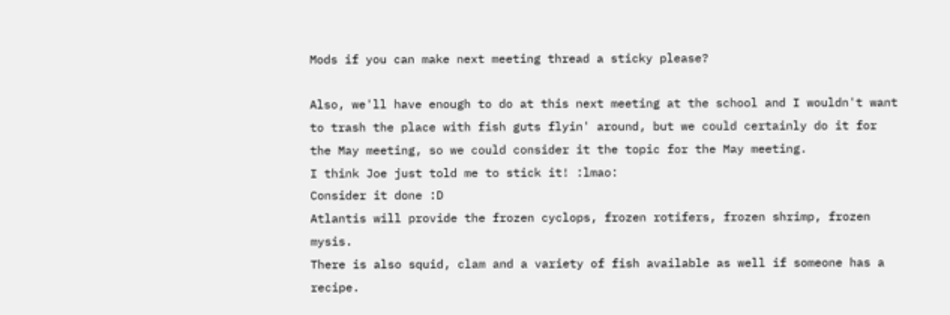Mods if you can make next meeting thread a sticky please?

Also, we'll have enough to do at this next meeting at the school and I wouldn't want to trash the place with fish guts flyin' around, but we could certainly do it for the May meeting, so we could consider it the topic for the May meeting.
I think Joe just told me to stick it! :lmao:
Consider it done :D
Atlantis will provide the frozen cyclops, frozen rotifers, frozen shrimp, frozen mysis.
There is also squid, clam and a variety of fish available as well if someone has a recipe.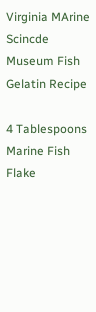Virginia MArine Scincde Museum Fish Gelatin Recipe

4 Tablespoons Marine Fish Flake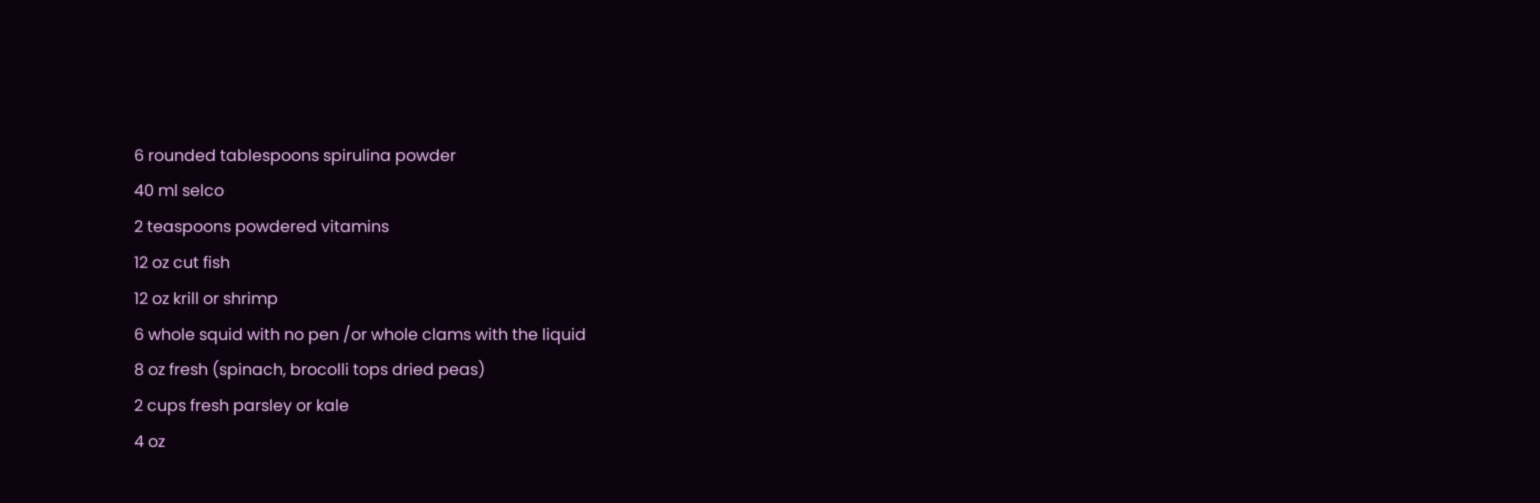6 rounded tablespoons spirulina powder
40 ml selco
2 teaspoons powdered vitamins
12 oz cut fish
12 oz krill or shrimp
6 whole squid with no pen /or whole clams with the liquid
8 oz fresh (spinach, brocolli tops dried peas)
2 cups fresh parsley or kale
4 oz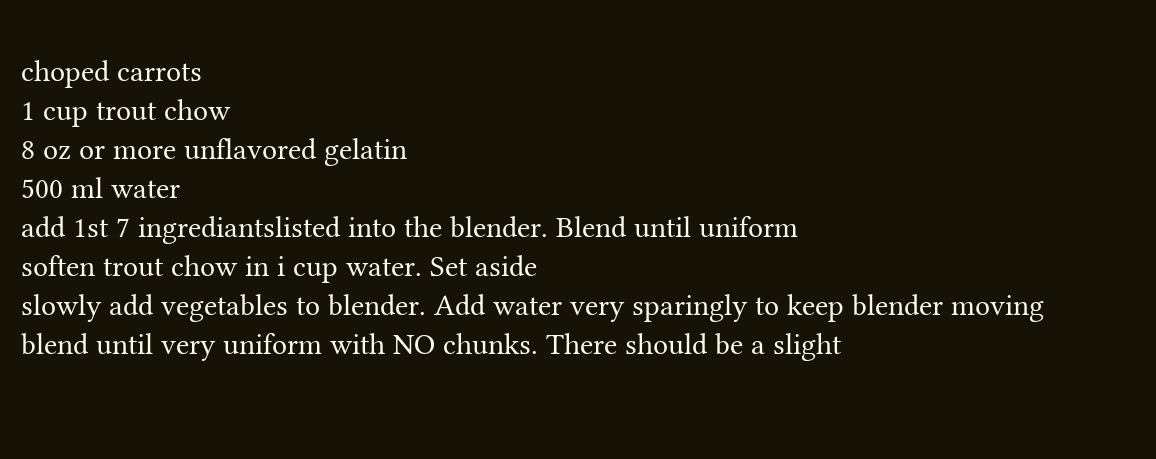choped carrots
1 cup trout chow
8 oz or more unflavored gelatin
500 ml water
add 1st 7 ingrediantslisted into the blender. Blend until uniform
soften trout chow in i cup water. Set aside
slowly add vegetables to blender. Add water very sparingly to keep blender moving
blend until very uniform with NO chunks. There should be a slight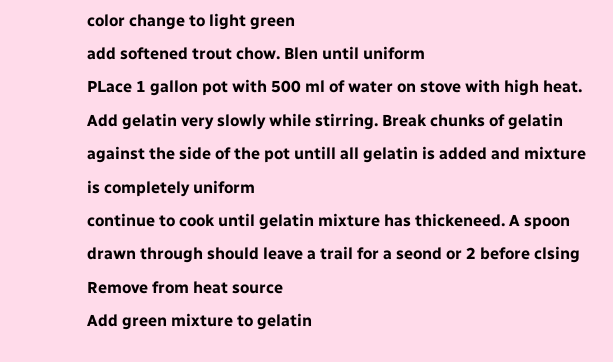color change to light green
add softened trout chow. Blen until uniform
PLace 1 gallon pot with 500 ml of water on stove with high heat.
Add gelatin very slowly while stirring. Break chunks of gelatin against the side of the pot untill all gelatin is added and mixture is completely uniform
continue to cook until gelatin mixture has thickeneed. A spoon drawn through should leave a trail for a seond or 2 before clsing
Remove from heat source
Add green mixture to gelatin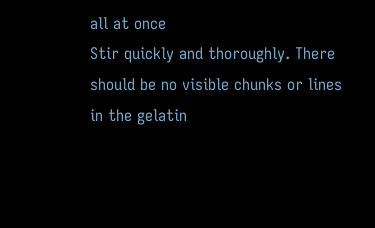all at once
Stir quickly and thoroughly. There should be no visible chunks or lines in the gelatin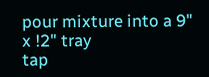pour mixture into a 9" x !2" tray
tap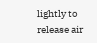lightly to release air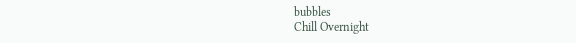bubbles
Chill Overnight